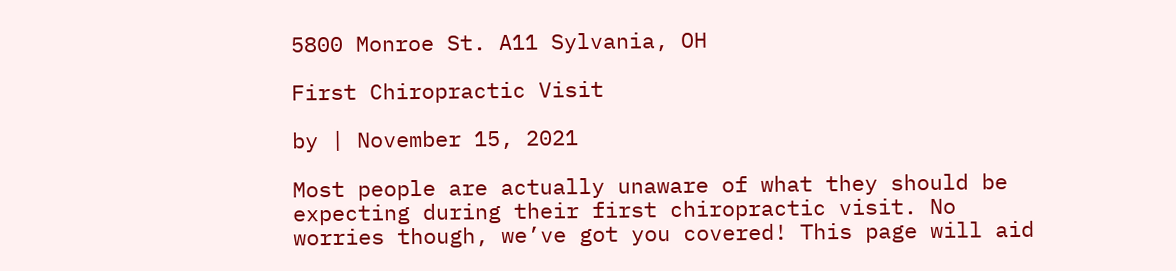5800 Monroe St. A11 Sylvania, OH

First Chiropractic Visit

by | November 15, 2021

Most people are actually unaware of what they should be expecting during their first chiropractic visit. No worries though, we’ve got you covered! This page will aid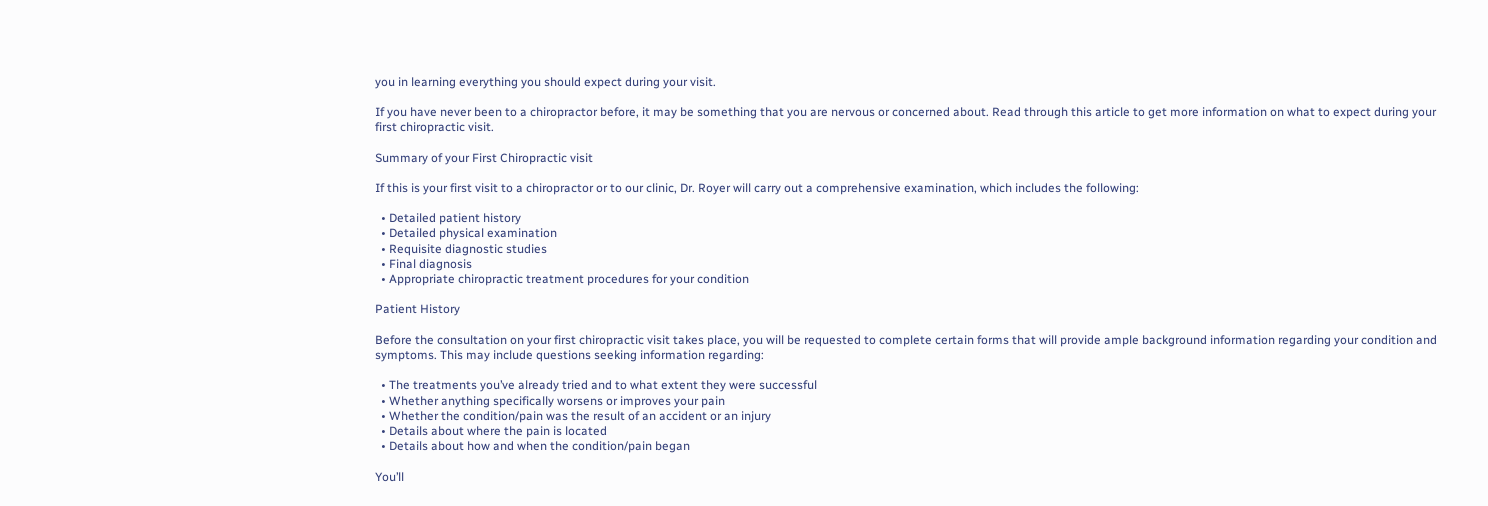you in learning everything you should expect during your visit.

If you have never been to a chiropractor before, it may be something that you are nervous or concerned about. Read through this article to get more information on what to expect during your first chiropractic visit.

Summary of your First Chiropractic visit

If this is your first visit to a chiropractor or to our clinic, Dr. Royer will carry out a comprehensive examination, which includes the following:

  • Detailed patient history
  • Detailed physical examination
  • Requisite diagnostic studies
  • Final diagnosis
  • Appropriate chiropractic treatment procedures for your condition

Patient History

Before the consultation on your first chiropractic visit takes place, you will be requested to complete certain forms that will provide ample background information regarding your condition and symptoms. This may include questions seeking information regarding:

  • The treatments you’ve already tried and to what extent they were successful
  • Whether anything specifically worsens or improves your pain
  • Whether the condition/pain was the result of an accident or an injury
  • Details about where the pain is located
  • Details about how and when the condition/pain began

You’ll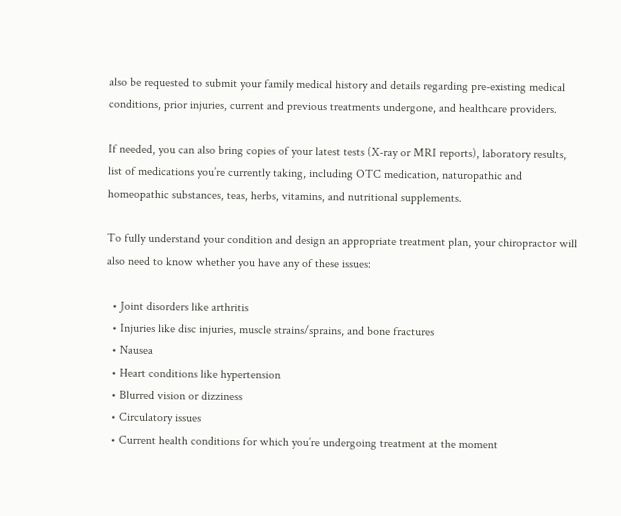also be requested to submit your family medical history and details regarding pre-existing medical conditions, prior injuries, current and previous treatments undergone, and healthcare providers.

If needed, you can also bring copies of your latest tests (X-ray or MRI reports), laboratory results, list of medications you’re currently taking, including OTC medication, naturopathic and homeopathic substances, teas, herbs, vitamins, and nutritional supplements.

To fully understand your condition and design an appropriate treatment plan, your chiropractor will also need to know whether you have any of these issues:

  • Joint disorders like arthritis
  • Injuries like disc injuries, muscle strains/sprains, and bone fractures
  • Nausea
  • Heart conditions like hypertension
  • Blurred vision or dizziness
  • Circulatory issues
  • Current health conditions for which you’re undergoing treatment at the moment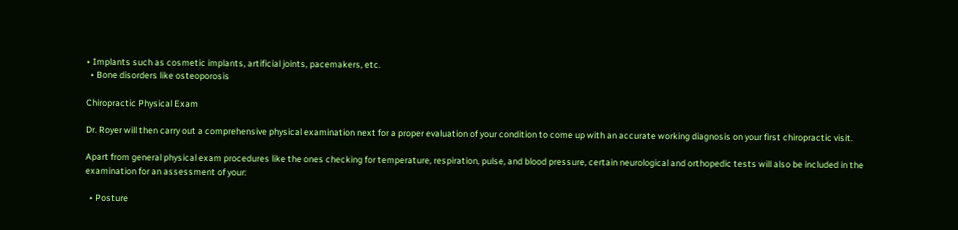• Implants such as cosmetic implants, artificial joints, pacemakers, etc.
  • Bone disorders like osteoporosis

Chiropractic Physical Exam

Dr. Royer will then carry out a comprehensive physical examination next for a proper evaluation of your condition to come up with an accurate working diagnosis on your first chiropractic visit.

Apart from general physical exam procedures like the ones checking for temperature, respiration, pulse, and blood pressure, certain neurological and orthopedic tests will also be included in the examination for an assessment of your:

  • Posture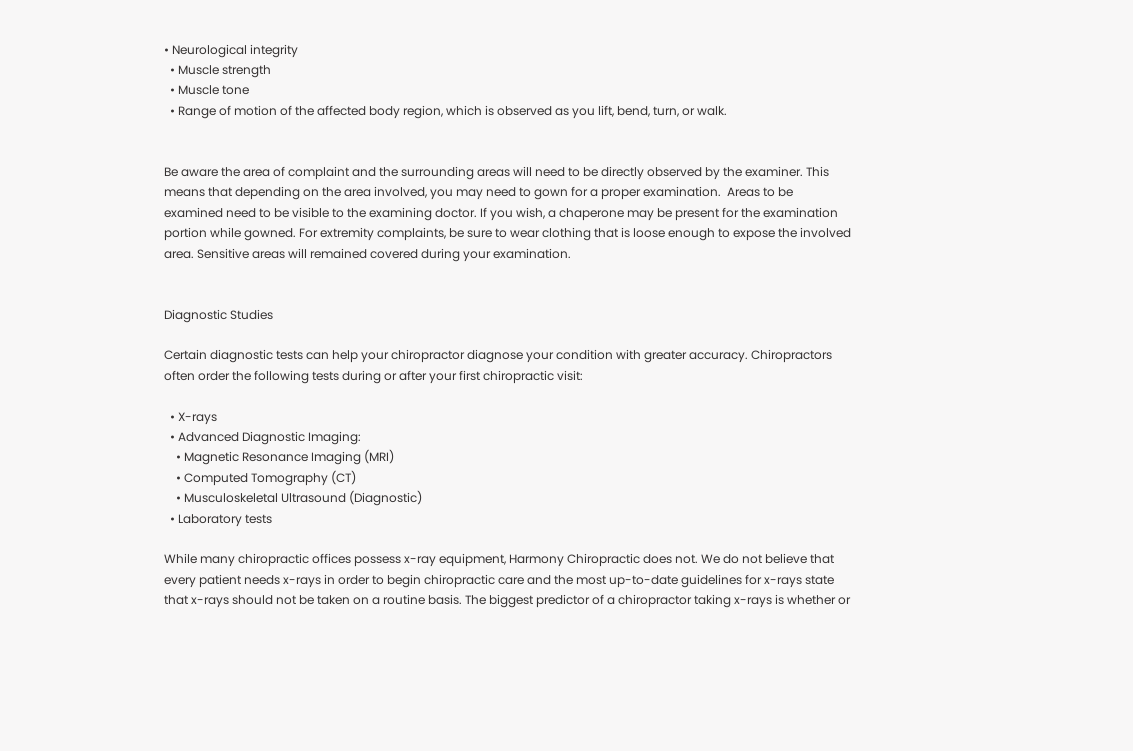• Neurological integrity
  • Muscle strength
  • Muscle tone
  • Range of motion of the affected body region, which is observed as you lift, bend, turn, or walk.


Be aware the area of complaint and the surrounding areas will need to be directly observed by the examiner. This means that depending on the area involved, you may need to gown for a proper examination.  Areas to be examined need to be visible to the examining doctor. If you wish, a chaperone may be present for the examination portion while gowned. For extremity complaints, be sure to wear clothing that is loose enough to expose the involved area. Sensitive areas will remained covered during your examination.


Diagnostic Studies

Certain diagnostic tests can help your chiropractor diagnose your condition with greater accuracy. Chiropractors often order the following tests during or after your first chiropractic visit:

  • X-rays
  • Advanced Diagnostic Imaging:
    • Magnetic Resonance Imaging (MRI)
    • Computed Tomography (CT)
    • Musculoskeletal Ultrasound (Diagnostic)
  • Laboratory tests

While many chiropractic offices possess x-ray equipment, Harmony Chiropractic does not. We do not believe that every patient needs x-rays in order to begin chiropractic care and the most up-to-date guidelines for x-rays state that x-rays should not be taken on a routine basis. The biggest predictor of a chiropractor taking x-rays is whether or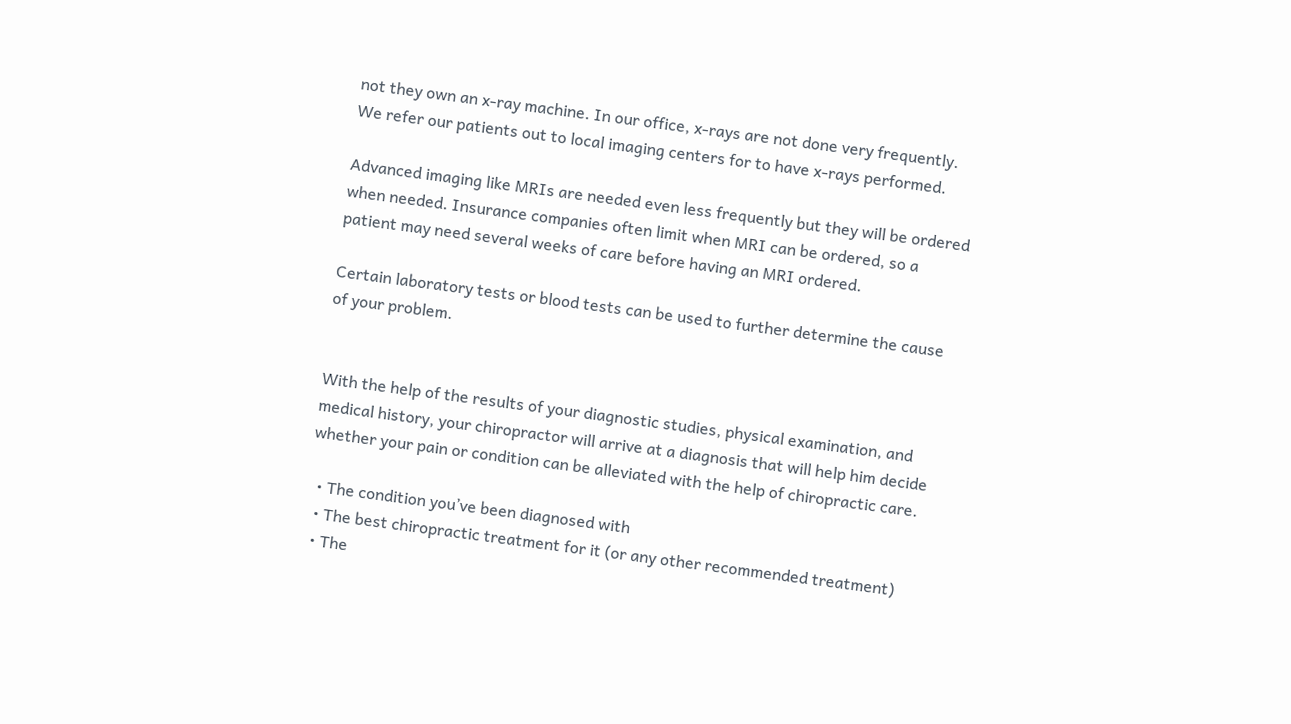not they own an x-ray machine. In our office, x-rays are not done very frequently. We refer our patients out to local imaging centers for to have x-rays performed.

Advanced imaging like MRIs are needed even less frequently but they will be ordered when needed. Insurance companies often limit when MRI can be ordered, so a patient may need several weeks of care before having an MRI ordered.

Certain laboratory tests or blood tests can be used to further determine the cause of your problem.


With the help of the results of your diagnostic studies, physical examination, and medical history, your chiropractor will arrive at a diagnosis that will help him decide whether your pain or condition can be alleviated with the help of chiropractic care.

  • The condition you’ve been diagnosed with
  • The best chiropractic treatment for it (or any other recommended treatment)
  • The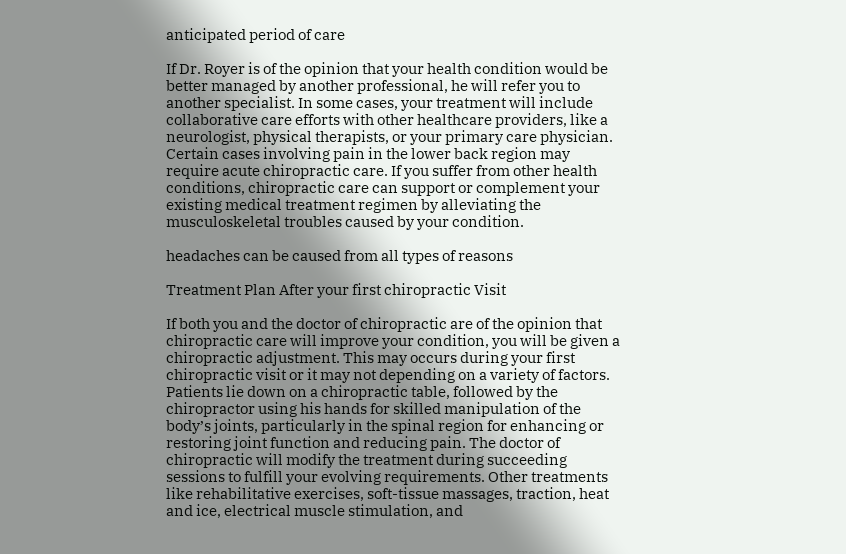anticipated period of care

If Dr. Royer is of the opinion that your health condition would be better managed by another professional, he will refer you to another specialist. In some cases, your treatment will include collaborative care efforts with other healthcare providers, like a neurologist, physical therapists, or your primary care physician. Certain cases involving pain in the lower back region may require acute chiropractic care. If you suffer from other health conditions, chiropractic care can support or complement your existing medical treatment regimen by alleviating the musculoskeletal troubles caused by your condition.

headaches can be caused from all types of reasons

Treatment Plan After your first chiropractic Visit

If both you and the doctor of chiropractic are of the opinion that chiropractic care will improve your condition, you will be given a chiropractic adjustment. This may occurs during your first chiropractic visit or it may not depending on a variety of factors. Patients lie down on a chiropractic table, followed by the chiropractor using his hands for skilled manipulation of the body’s joints, particularly in the spinal region for enhancing or restoring joint function and reducing pain. The doctor of chiropractic will modify the treatment during succeeding sessions to fulfill your evolving requirements. Other treatments like rehabilitative exercises, soft-tissue massages, traction, heat and ice, electrical muscle stimulation, and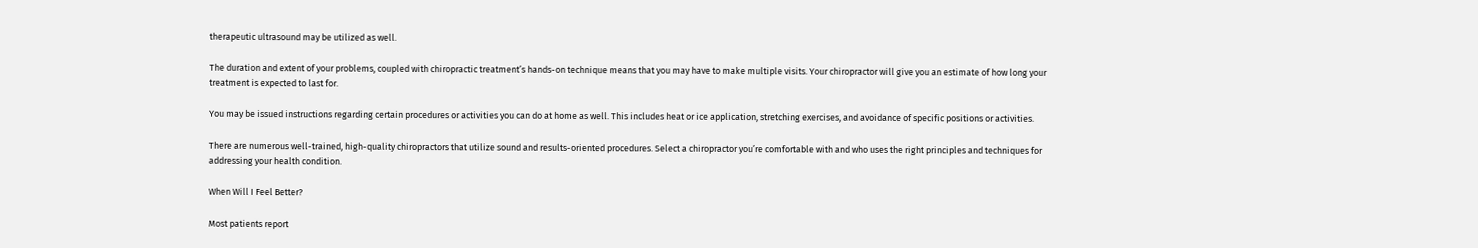therapeutic ultrasound may be utilized as well.

The duration and extent of your problems, coupled with chiropractic treatment’s hands-on technique means that you may have to make multiple visits. Your chiropractor will give you an estimate of how long your treatment is expected to last for.

You may be issued instructions regarding certain procedures or activities you can do at home as well. This includes heat or ice application, stretching exercises, and avoidance of specific positions or activities.

There are numerous well-trained, high-quality chiropractors that utilize sound and results-oriented procedures. Select a chiropractor you’re comfortable with and who uses the right principles and techniques for addressing your health condition.

When Will I Feel Better?

Most patients report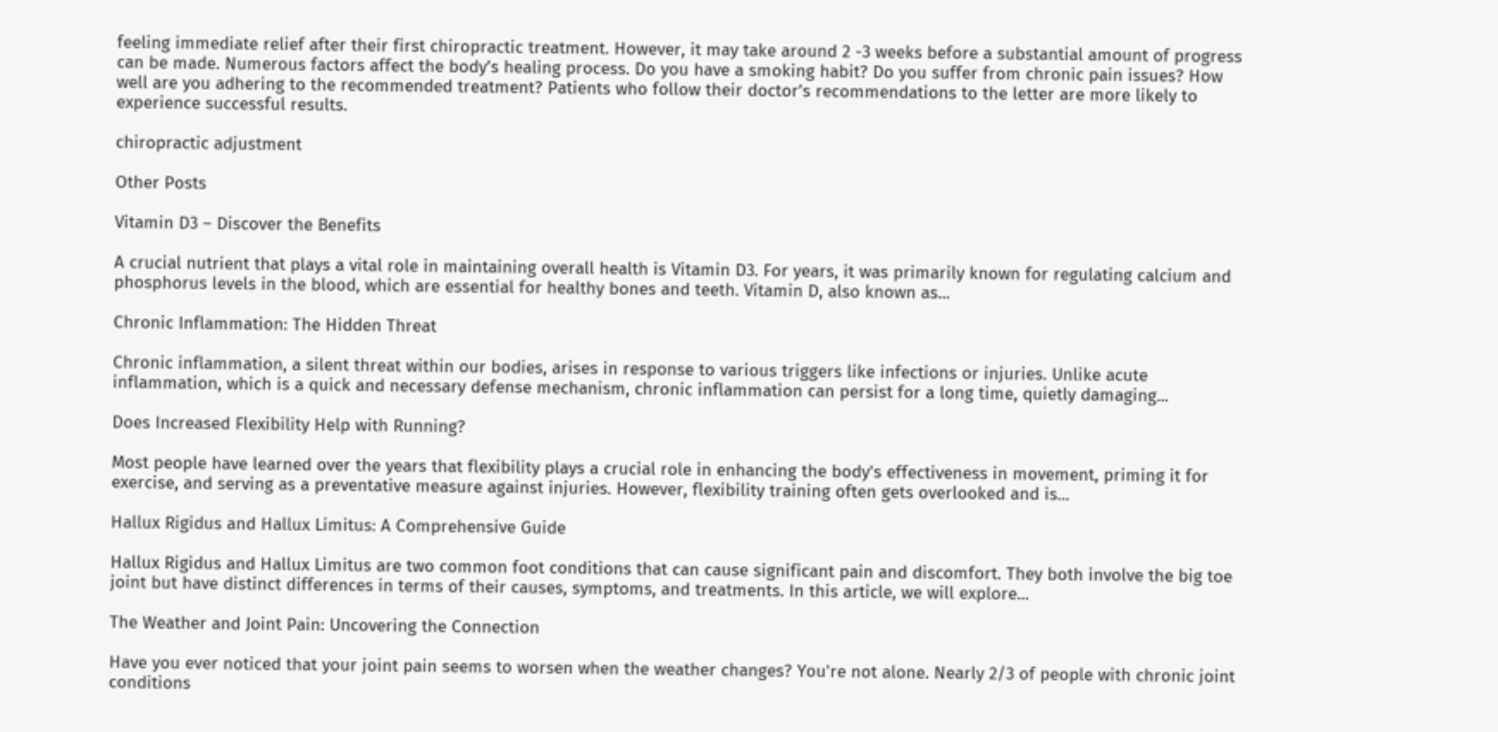feeling immediate relief after their first chiropractic treatment. However, it may take around 2 -3 weeks before a substantial amount of progress can be made. Numerous factors affect the body’s healing process. Do you have a smoking habit? Do you suffer from chronic pain issues? How well are you adhering to the recommended treatment? Patients who follow their doctor’s recommendations to the letter are more likely to experience successful results.

chiropractic adjustment

Other Posts

Vitamin D3 – Discover the Benefits

A crucial nutrient that plays a vital role in maintaining overall health is Vitamin D3. For years, it was primarily known for regulating calcium and phosphorus levels in the blood, which are essential for healthy bones and teeth. Vitamin D, also known as...

Chronic Inflammation: The Hidden Threat

Chronic inflammation, a silent threat within our bodies, arises in response to various triggers like infections or injuries. Unlike acute inflammation, which is a quick and necessary defense mechanism, chronic inflammation can persist for a long time, quietly damaging...

Does Increased Flexibility Help with Running?

Most people have learned over the years that flexibility plays a crucial role in enhancing the body's effectiveness in movement, priming it for exercise, and serving as a preventative measure against injuries. However, flexibility training often gets overlooked and is...

Hallux Rigidus and Hallux Limitus: A Comprehensive Guide

Hallux Rigidus and Hallux Limitus are two common foot conditions that can cause significant pain and discomfort. They both involve the big toe joint but have distinct differences in terms of their causes, symptoms, and treatments. In this article, we will explore...

The Weather and Joint Pain: Uncovering the Connection

Have you ever noticed that your joint pain seems to worsen when the weather changes? You're not alone. Nearly 2/3 of people with chronic joint conditions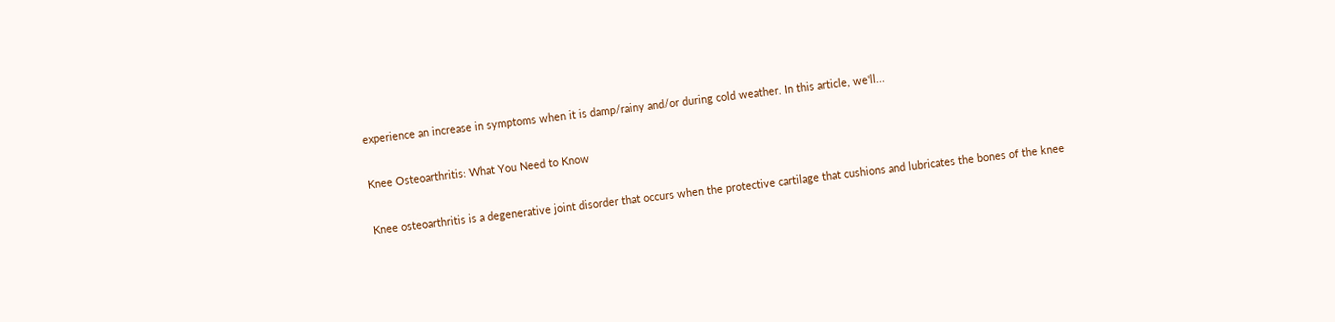experience an increase in symptoms when it is damp/rainy and/or during cold weather. In this article, we'll...

Knee Osteoarthritis: What You Need to Know

Knee osteoarthritis is a degenerative joint disorder that occurs when the protective cartilage that cushions and lubricates the bones of the knee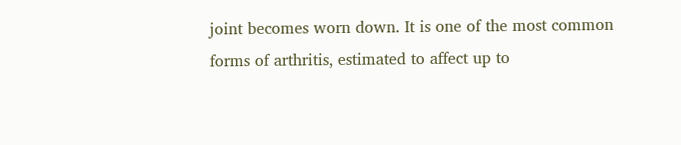joint becomes worn down. It is one of the most common forms of arthritis, estimated to affect up to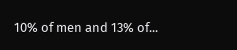10% of men and 13% of...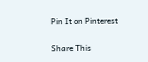Pin It on Pinterest

Share This